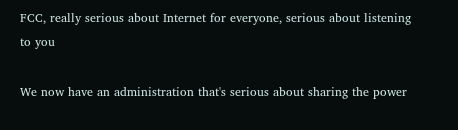FCC, really serious about Internet for everyone, serious about listening to you

We now have an administration that's serious about sharing the power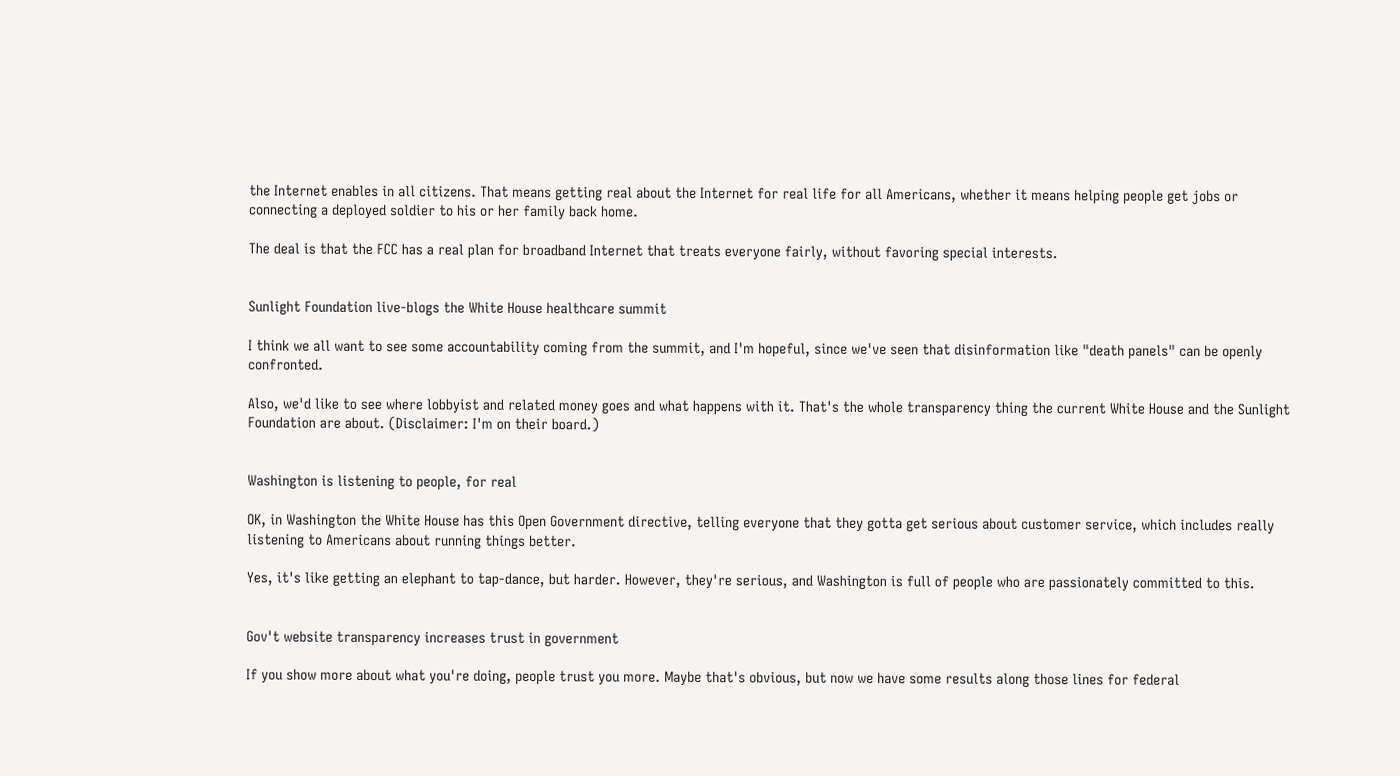the Internet enables in all citizens. That means getting real about the Internet for real life for all Americans, whether it means helping people get jobs or connecting a deployed soldier to his or her family back home.

The deal is that the FCC has a real plan for broadband Internet that treats everyone fairly, without favoring special interests.


Sunlight Foundation live-blogs the White House healthcare summit

I think we all want to see some accountability coming from the summit, and I'm hopeful, since we've seen that disinformation like "death panels" can be openly confronted.

Also, we'd like to see where lobbyist and related money goes and what happens with it. That's the whole transparency thing the current White House and the Sunlight Foundation are about. (Disclaimer: I'm on their board.)


Washington is listening to people, for real

OK, in Washington the White House has this Open Government directive, telling everyone that they gotta get serious about customer service, which includes really listening to Americans about running things better.

Yes, it's like getting an elephant to tap-dance, but harder. However, they're serious, and Washington is full of people who are passionately committed to this.


Gov't website transparency increases trust in government

If you show more about what you're doing, people trust you more. Maybe that's obvious, but now we have some results along those lines for federal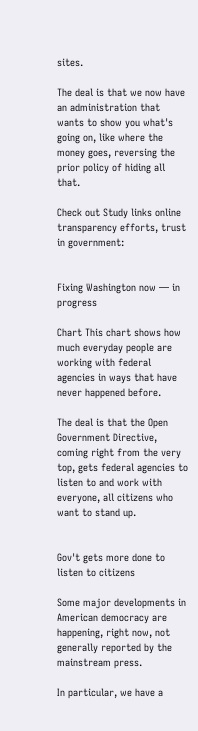sites.

The deal is that we now have an administration that wants to show you what's going on, like where the money goes, reversing the prior policy of hiding all that.

Check out Study links online transparency efforts, trust in government:


Fixing Washington now — in progress

Chart This chart shows how much everyday people are working with federal agencies in ways that have never happened before.

The deal is that the Open Government Directive, coming right from the very top, gets federal agencies to listen to and work with everyone, all citizens who want to stand up.


Gov't gets more done to listen to citizens

Some major developments in American democracy are happening, right now, not generally reported by the mainstream press.

In particular, we have a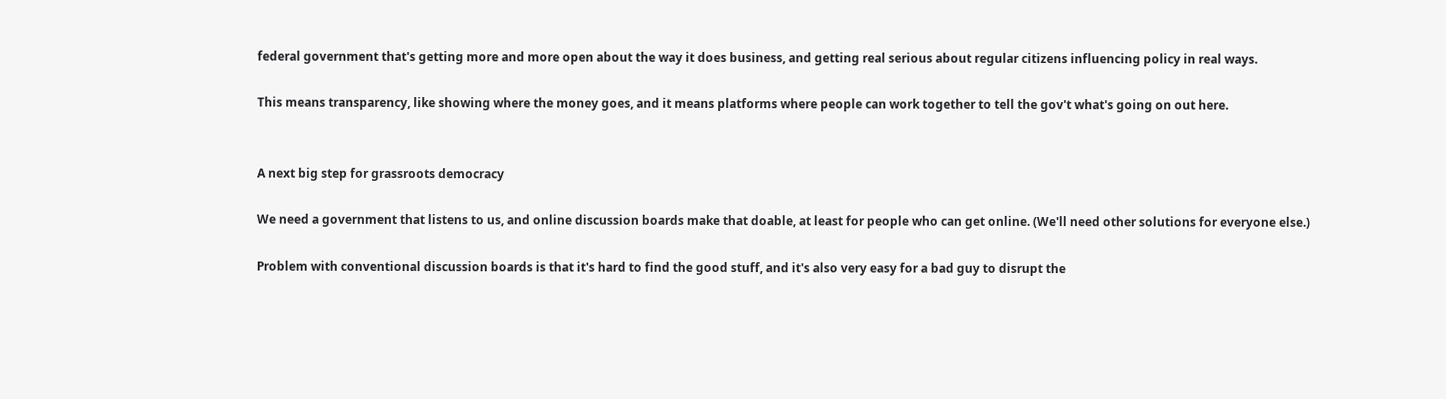federal government that's getting more and more open about the way it does business, and getting real serious about regular citizens influencing policy in real ways.

This means transparency, like showing where the money goes, and it means platforms where people can work together to tell the gov't what's going on out here.


A next big step for grassroots democracy

We need a government that listens to us, and online discussion boards make that doable, at least for people who can get online. (We'll need other solutions for everyone else.)

Problem with conventional discussion boards is that it's hard to find the good stuff, and it's also very easy for a bad guy to disrupt the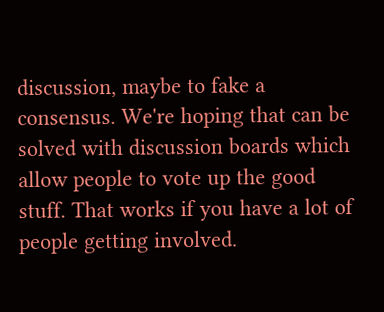discussion, maybe to fake a consensus. We're hoping that can be solved with discussion boards which allow people to vote up the good stuff. That works if you have a lot of people getting involved.